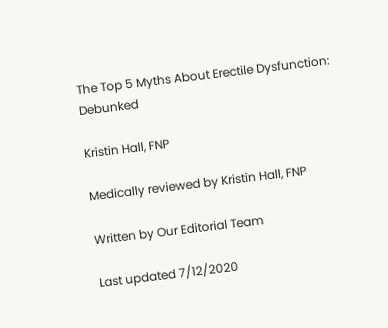The Top 5 Myths About Erectile Dysfunction: Debunked

Kristin Hall, FNP

Medically reviewed by Kristin Hall, FNP

Written by Our Editorial Team

Last updated 7/12/2020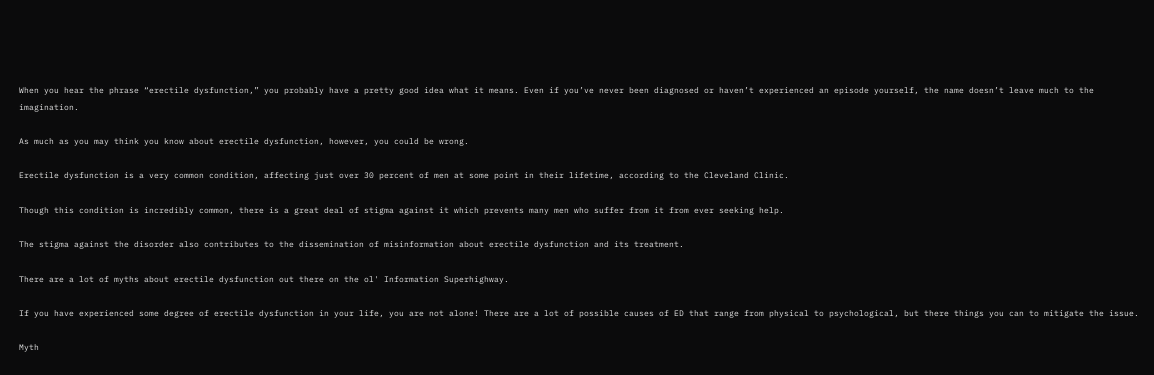When you hear the phrase “erectile dysfunction,” you probably have a pretty good idea what it means. Even if you’ve never been diagnosed or haven’t experienced an episode yourself, the name doesn’t leave much to the imagination.

As much as you may think you know about erectile dysfunction, however, you could be wrong.

Erectile dysfunction is a very common condition, affecting just over 30 percent of men at some point in their lifetime, according to the Cleveland Clinic.

Though this condition is incredibly common, there is a great deal of stigma against it which prevents many men who suffer from it from ever seeking help.

The stigma against the disorder also contributes to the dissemination of misinformation about erectile dysfunction and its treatment.

There are a lot of myths about erectile dysfunction out there on the ol' Information Superhighway.

If you have experienced some degree of erectile dysfunction in your life, you are not alone! There are a lot of possible causes of ED that range from physical to psychological, but there things you can to mitigate the issue.

Myth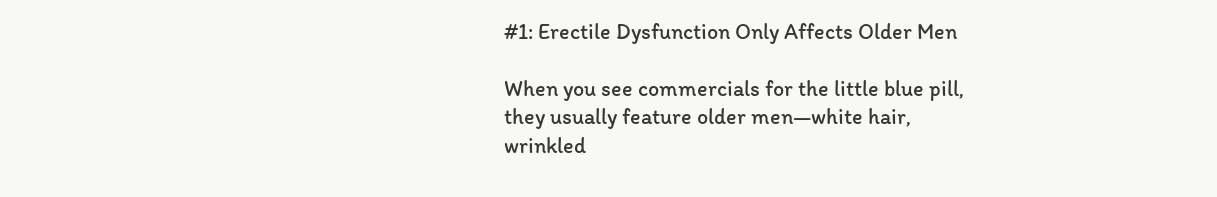#1: Erectile Dysfunction Only Affects Older Men

When you see commercials for the little blue pill, they usually feature older men—white hair, wrinkled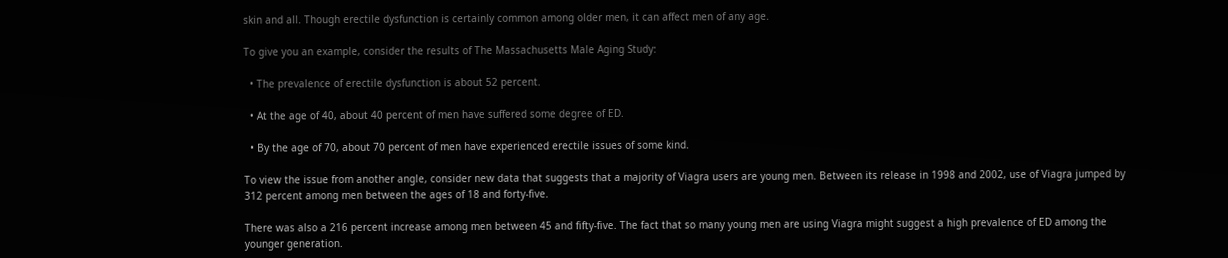skin and all. Though erectile dysfunction is certainly common among older men, it can affect men of any age.

To give you an example, consider the results of The Massachusetts Male Aging Study:

  • The prevalence of erectile dysfunction is about 52 percent.

  • At the age of 40, about 40 percent of men have suffered some degree of ED.

  • By the age of 70, about 70 percent of men have experienced erectile issues of some kind.

To view the issue from another angle, consider new data that suggests that a majority of Viagra users are young men. Between its release in 1998 and 2002, use of Viagra jumped by 312 percent among men between the ages of 18 and forty-five.

There was also a 216 percent increase among men between 45 and fifty-five. The fact that so many young men are using Viagra might suggest a high prevalence of ED among the younger generation.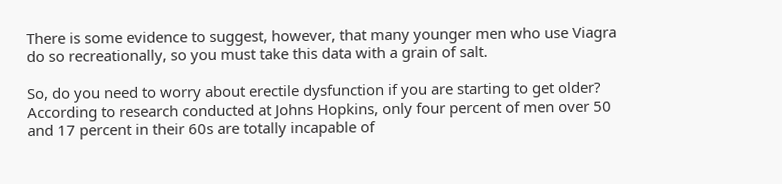There is some evidence to suggest, however, that many younger men who use Viagra do so recreationally, so you must take this data with a grain of salt.

So, do you need to worry about erectile dysfunction if you are starting to get older? According to research conducted at Johns Hopkins, only four percent of men over 50 and 17 percent in their 60s are totally incapable of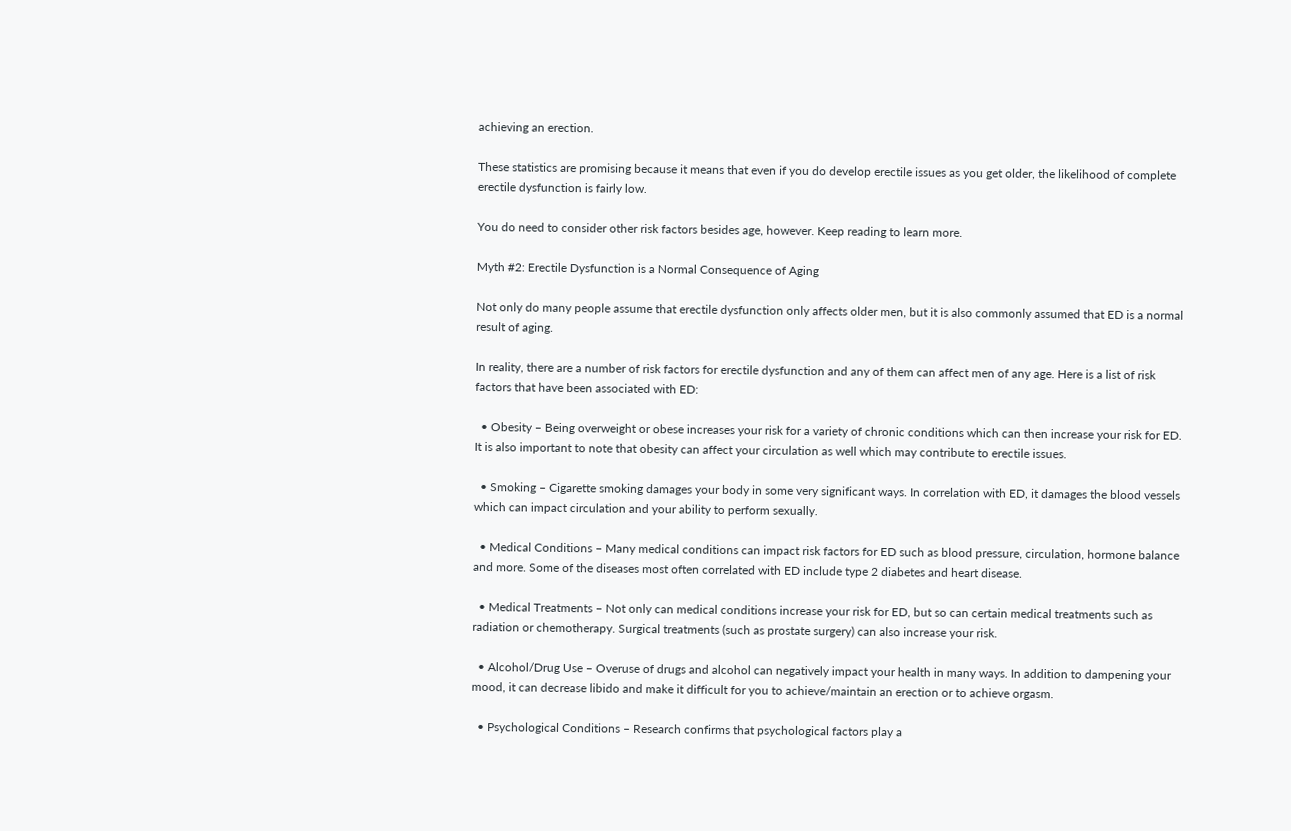achieving an erection.

These statistics are promising because it means that even if you do develop erectile issues as you get older, the likelihood of complete erectile dysfunction is fairly low.

You do need to consider other risk factors besides age, however. Keep reading to learn more.

Myth #2: Erectile Dysfunction is a Normal Consequence of Aging

Not only do many people assume that erectile dysfunction only affects older men, but it is also commonly assumed that ED is a normal result of aging.

In reality, there are a number of risk factors for erectile dysfunction and any of them can affect men of any age. Here is a list of risk factors that have been associated with ED:

  • Obesity – Being overweight or obese increases your risk for a variety of chronic conditions which can then increase your risk for ED. It is also important to note that obesity can affect your circulation as well which may contribute to erectile issues.

  • Smoking – Cigarette smoking damages your body in some very significant ways. In correlation with ED, it damages the blood vessels which can impact circulation and your ability to perform sexually.

  • Medical Conditions – Many medical conditions can impact risk factors for ED such as blood pressure, circulation, hormone balance and more. Some of the diseases most often correlated with ED include type 2 diabetes and heart disease.

  • Medical Treatments – Not only can medical conditions increase your risk for ED, but so can certain medical treatments such as radiation or chemotherapy. Surgical treatments (such as prostate surgery) can also increase your risk.

  • Alcohol/Drug Use – Overuse of drugs and alcohol can negatively impact your health in many ways. In addition to dampening your mood, it can decrease libido and make it difficult for you to achieve/maintain an erection or to achieve orgasm.

  • Psychological Conditions – Research confirms that psychological factors play a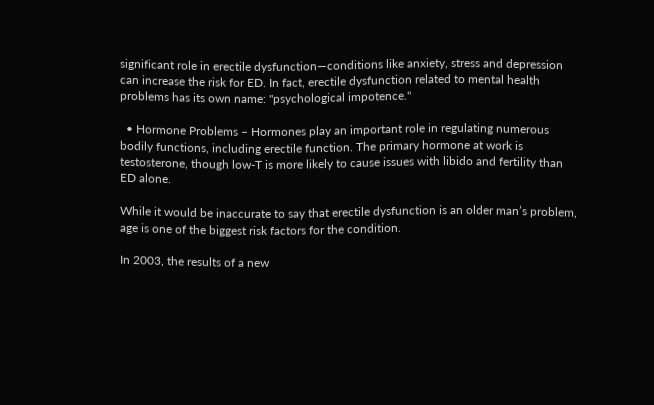significant role in erectile dysfunction—conditions like anxiety, stress and depression can increase the risk for ED. In fact, erectile dysfunction related to mental health problems has its own name: "psychological impotence."

  • Hormone Problems – Hormones play an important role in regulating numerous bodily functions, including erectile function. The primary hormone at work is testosterone, though low-T is more likely to cause issues with libido and fertility than ED alone.

While it would be inaccurate to say that erectile dysfunction is an older man’s problem, age is one of the biggest risk factors for the condition.

In 2003, the results of a new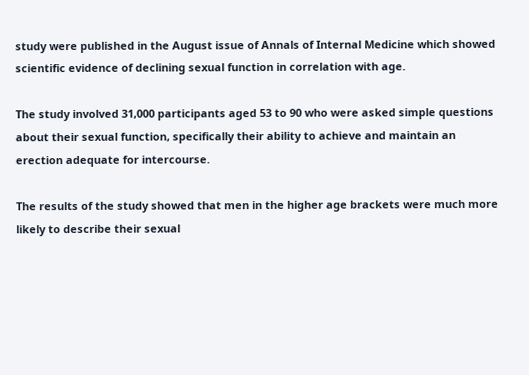study were published in the August issue of Annals of Internal Medicine which showed scientific evidence of declining sexual function in correlation with age.

The study involved 31,000 participants aged 53 to 90 who were asked simple questions about their sexual function, specifically their ability to achieve and maintain an erection adequate for intercourse.

The results of the study showed that men in the higher age brackets were much more likely to describe their sexual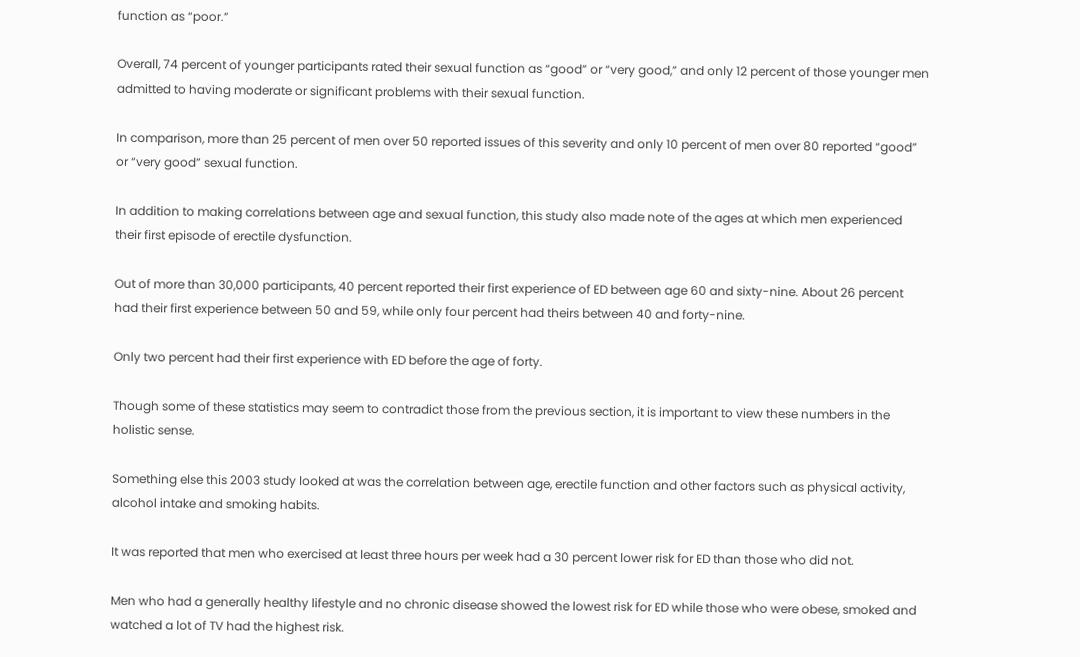function as “poor.”

Overall, 74 percent of younger participants rated their sexual function as “good” or “very good,” and only 12 percent of those younger men admitted to having moderate or significant problems with their sexual function.

In comparison, more than 25 percent of men over 50 reported issues of this severity and only 10 percent of men over 80 reported “good” or “very good” sexual function.

In addition to making correlations between age and sexual function, this study also made note of the ages at which men experienced their first episode of erectile dysfunction.

Out of more than 30,000 participants, 40 percent reported their first experience of ED between age 60 and sixty-nine. About 26 percent had their first experience between 50 and 59, while only four percent had theirs between 40 and forty-nine.

Only two percent had their first experience with ED before the age of forty.

Though some of these statistics may seem to contradict those from the previous section, it is important to view these numbers in the holistic sense.

Something else this 2003 study looked at was the correlation between age, erectile function and other factors such as physical activity, alcohol intake and smoking habits.

It was reported that men who exercised at least three hours per week had a 30 percent lower risk for ED than those who did not.

Men who had a generally healthy lifestyle and no chronic disease showed the lowest risk for ED while those who were obese, smoked and watched a lot of TV had the highest risk.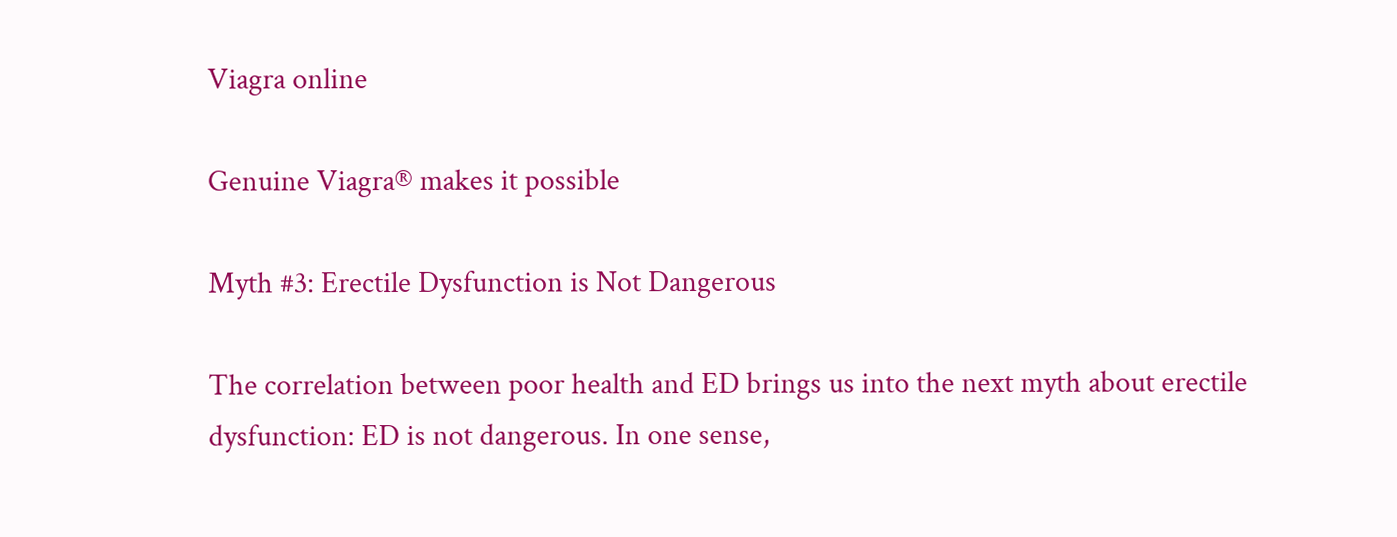Viagra online

Genuine Viagra® makes it possible

Myth #3: Erectile Dysfunction is Not Dangerous

The correlation between poor health and ED brings us into the next myth about erectile dysfunction: ED is not dangerous. In one sense,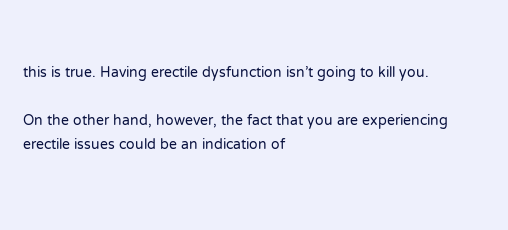this is true. Having erectile dysfunction isn’t going to kill you.

On the other hand, however, the fact that you are experiencing erectile issues could be an indication of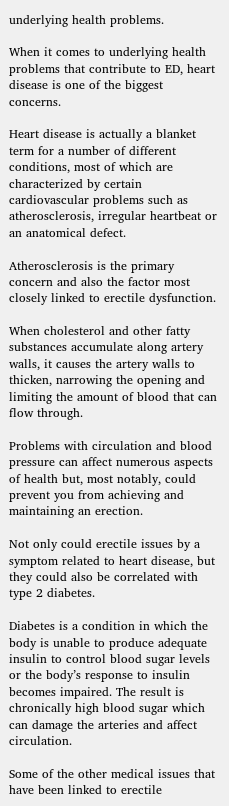underlying health problems.

When it comes to underlying health problems that contribute to ED, heart disease is one of the biggest concerns.

Heart disease is actually a blanket term for a number of different conditions, most of which are characterized by certain cardiovascular problems such as atherosclerosis, irregular heartbeat or an anatomical defect.

Atherosclerosis is the primary concern and also the factor most closely linked to erectile dysfunction.

When cholesterol and other fatty substances accumulate along artery walls, it causes the artery walls to thicken, narrowing the opening and limiting the amount of blood that can flow through.

Problems with circulation and blood pressure can affect numerous aspects of health but, most notably, could prevent you from achieving and maintaining an erection.

Not only could erectile issues by a symptom related to heart disease, but they could also be correlated with type 2 diabetes.

Diabetes is a condition in which the body is unable to produce adequate insulin to control blood sugar levels or the body’s response to insulin becomes impaired. The result is chronically high blood sugar which can damage the arteries and affect circulation.

Some of the other medical issues that have been linked to erectile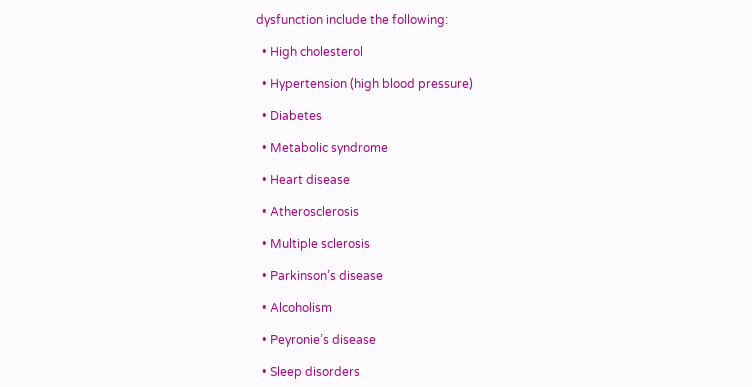dysfunction include the following:

  • High cholesterol

  • Hypertension (high blood pressure)

  • Diabetes

  • Metabolic syndrome

  • Heart disease

  • Atherosclerosis

  • Multiple sclerosis

  • Parkinson’s disease

  • Alcoholism

  • Peyronie’s disease

  • Sleep disorders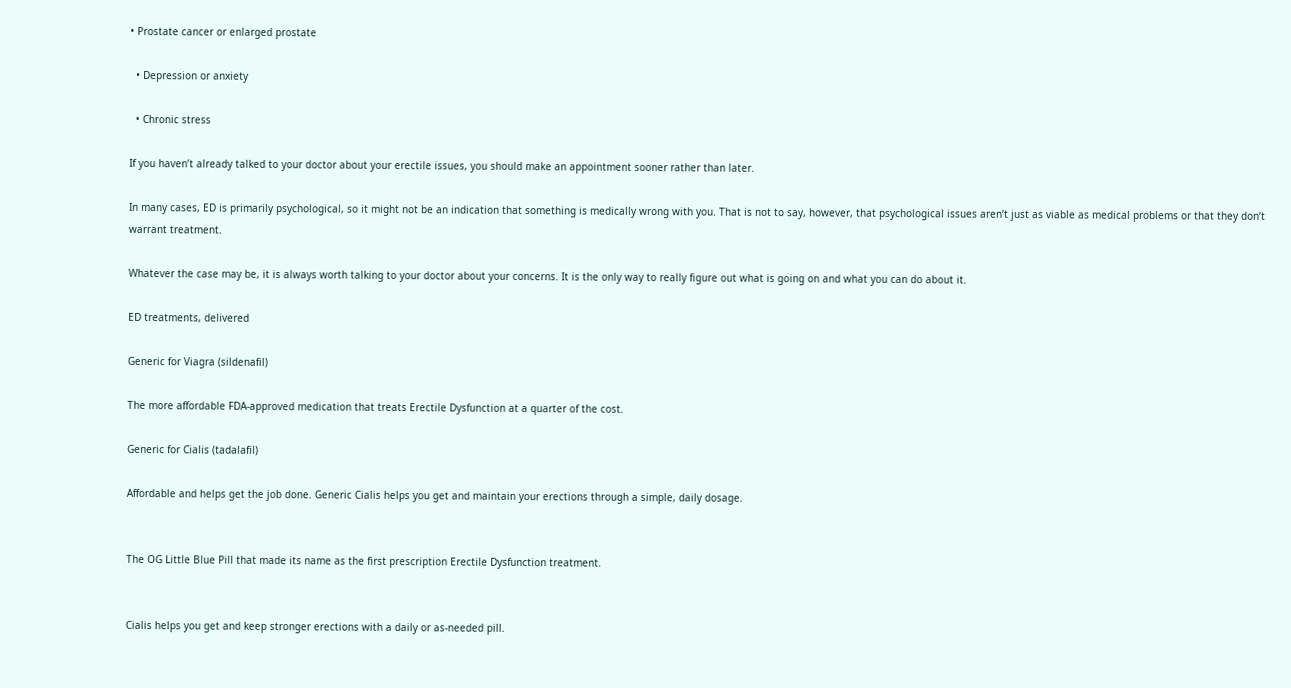• Prostate cancer or enlarged prostate

  • Depression or anxiety

  • Chronic stress

If you haven’t already talked to your doctor about your erectile issues, you should make an appointment sooner rather than later.

In many cases, ED is primarily psychological, so it might not be an indication that something is medically wrong with you. That is not to say, however, that psychological issues aren’t just as viable as medical problems or that they don’t warrant treatment.

Whatever the case may be, it is always worth talking to your doctor about your concerns. It is the only way to really figure out what is going on and what you can do about it.

ED treatments, delivered

Generic for Viagra (sildenafil)

The more affordable FDA-approved medication that treats Erectile Dysfunction at a quarter of the cost.

Generic for Cialis (tadalafil)

Affordable and helps get the job done. Generic Cialis helps you get and maintain your erections through a simple, daily dosage.


The OG Little Blue Pill that made its name as the first prescription Erectile Dysfunction treatment.


Cialis helps you get and keep stronger erections with a daily or as-needed pill.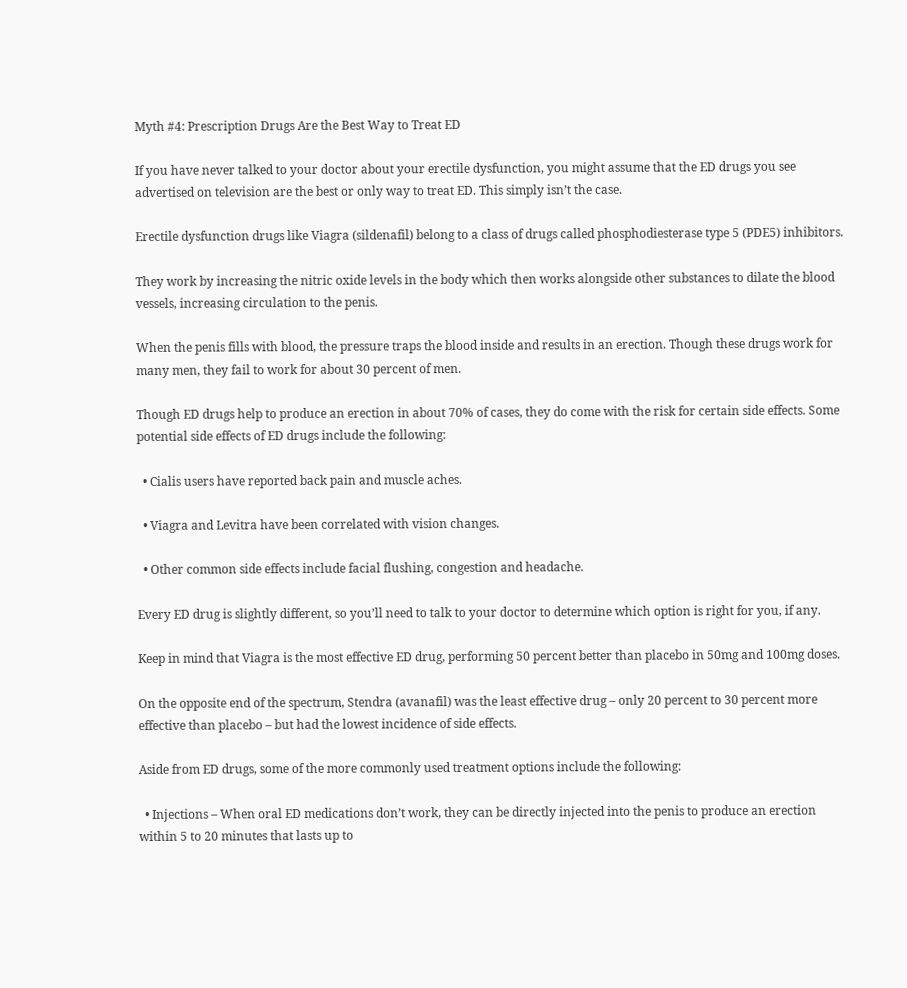Myth #4: Prescription Drugs Are the Best Way to Treat ED

If you have never talked to your doctor about your erectile dysfunction, you might assume that the ED drugs you see advertised on television are the best or only way to treat ED. This simply isn’t the case.

Erectile dysfunction drugs like Viagra (sildenafil) belong to a class of drugs called phosphodiesterase type 5 (PDE5) inhibitors.

They work by increasing the nitric oxide levels in the body which then works alongside other substances to dilate the blood vessels, increasing circulation to the penis.

When the penis fills with blood, the pressure traps the blood inside and results in an erection. Though these drugs work for many men, they fail to work for about 30 percent of men.

Though ED drugs help to produce an erection in about 70% of cases, they do come with the risk for certain side effects. Some potential side effects of ED drugs include the following:

  • Cialis users have reported back pain and muscle aches.

  • Viagra and Levitra have been correlated with vision changes.

  • Other common side effects include facial flushing, congestion and headache.

Every ED drug is slightly different, so you’ll need to talk to your doctor to determine which option is right for you, if any.

Keep in mind that Viagra is the most effective ED drug, performing 50 percent better than placebo in 50mg and 100mg doses.

On the opposite end of the spectrum, Stendra (avanafil) was the least effective drug – only 20 percent to 30 percent more effective than placebo – but had the lowest incidence of side effects.

Aside from ED drugs, some of the more commonly used treatment options include the following:

  • Injections – When oral ED medications don’t work, they can be directly injected into the penis to produce an erection within 5 to 20 minutes that lasts up to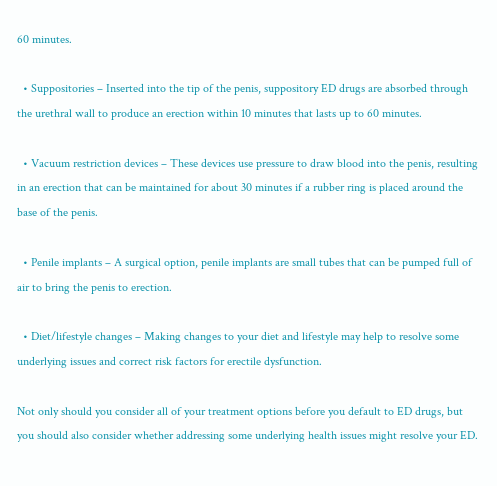60 minutes.

  • Suppositories – Inserted into the tip of the penis, suppository ED drugs are absorbed through the urethral wall to produce an erection within 10 minutes that lasts up to 60 minutes.

  • Vacuum restriction devices – These devices use pressure to draw blood into the penis, resulting in an erection that can be maintained for about 30 minutes if a rubber ring is placed around the base of the penis.

  • Penile implants – A surgical option, penile implants are small tubes that can be pumped full of air to bring the penis to erection.

  • Diet/lifestyle changes – Making changes to your diet and lifestyle may help to resolve some underlying issues and correct risk factors for erectile dysfunction.

Not only should you consider all of your treatment options before you default to ED drugs, but you should also consider whether addressing some underlying health issues might resolve your ED.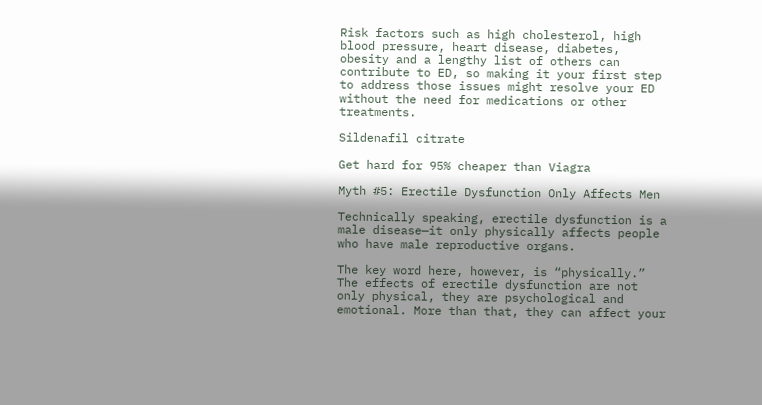Risk factors such as high cholesterol, high blood pressure, heart disease, diabetes, obesity and a lengthy list of others can contribute to ED, so making it your first step to address those issues might resolve your ED without the need for medications or other treatments.

Sildenafil citrate

Get hard for 95% cheaper than Viagra

Myth #5: Erectile Dysfunction Only Affects Men

Technically speaking, erectile dysfunction is a male disease—it only physically affects people who have male reproductive organs.

The key word here, however, is “physically.” The effects of erectile dysfunction are not only physical, they are psychological and emotional. More than that, they can affect your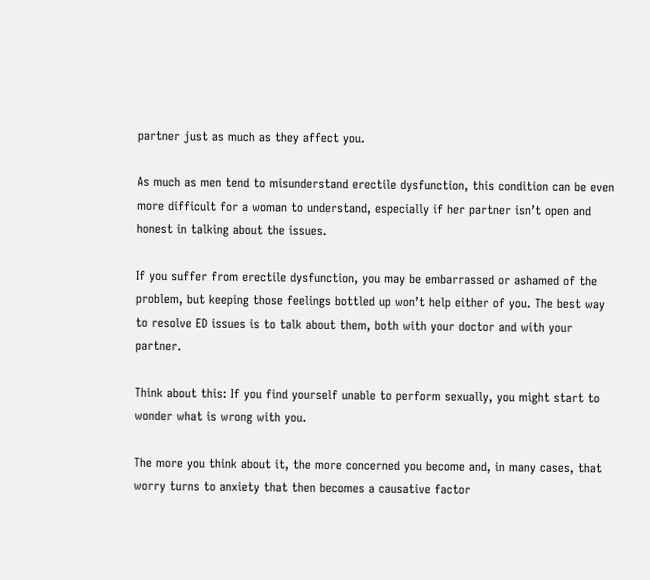partner just as much as they affect you.

As much as men tend to misunderstand erectile dysfunction, this condition can be even more difficult for a woman to understand, especially if her partner isn’t open and honest in talking about the issues.

If you suffer from erectile dysfunction, you may be embarrassed or ashamed of the problem, but keeping those feelings bottled up won’t help either of you. The best way to resolve ED issues is to talk about them, both with your doctor and with your partner.

Think about this: If you find yourself unable to perform sexually, you might start to wonder what is wrong with you.

The more you think about it, the more concerned you become and, in many cases, that worry turns to anxiety that then becomes a causative factor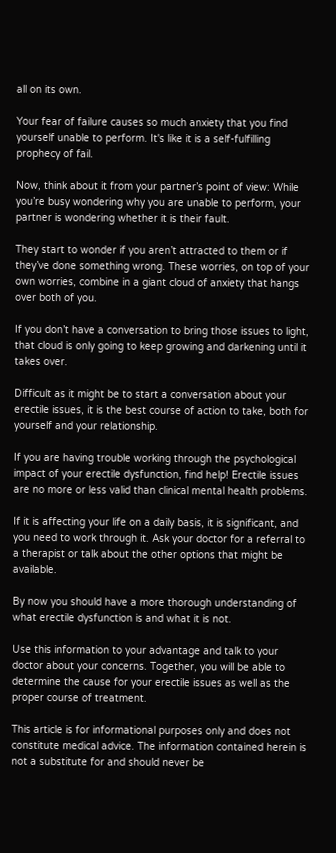all on its own.

Your fear of failure causes so much anxiety that you find yourself unable to perform. It's like it is a self-fulfilling prophecy of fail.

Now, think about it from your partner’s point of view: While you’re busy wondering why you are unable to perform, your partner is wondering whether it is their fault.

They start to wonder if you aren’t attracted to them or if they’ve done something wrong. These worries, on top of your own worries, combine in a giant cloud of anxiety that hangs over both of you.

If you don’t have a conversation to bring those issues to light, that cloud is only going to keep growing and darkening until it takes over.

Difficult as it might be to start a conversation about your erectile issues, it is the best course of action to take, both for yourself and your relationship.

If you are having trouble working through the psychological impact of your erectile dysfunction, find help! Erectile issues are no more or less valid than clinical mental health problems.

If it is affecting your life on a daily basis, it is significant, and you need to work through it. Ask your doctor for a referral to a therapist or talk about the other options that might be available.

By now you should have a more thorough understanding of what erectile dysfunction is and what it is not.

Use this information to your advantage and talk to your doctor about your concerns. Together, you will be able to determine the cause for your erectile issues as well as the proper course of treatment.

This article is for informational purposes only and does not constitute medical advice. The information contained herein is not a substitute for and should never be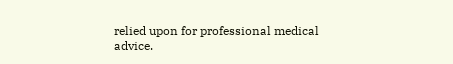relied upon for professional medical advice.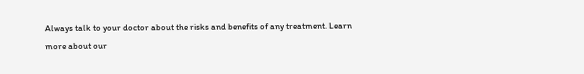Always talk to your doctor about the risks and benefits of any treatment. Learn more about our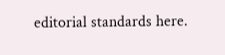editorial standards here.